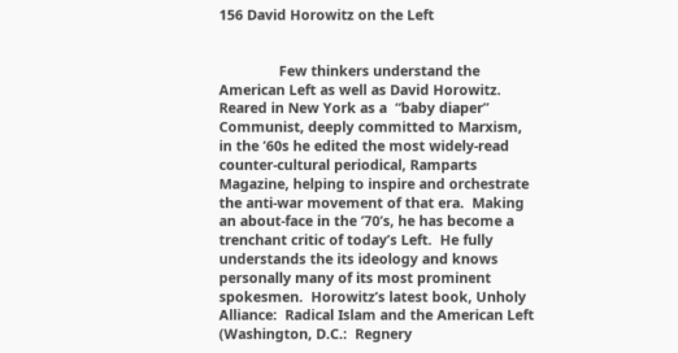156 David Horowitz on the Left


               Few thinkers understand the American Left as well as David Horowitz.  Reared in New York as a  “baby diaper” Communist, deeply committed to Marxism, in the ’60s he edited the most widely-read counter-cultural periodical, Ramparts Magazine, helping to inspire and orchestrate the anti-war movement of that era.  Making an about-face in the ’70’s, he has become a trenchant critic of today’s Left.  He fully understands the its ideology and knows personally many of its most prominent spokesmen.  Horowitz’s latest book, Unholy Alliance:  Radical Islam and the American Left (Washington, D.C.:  Regnery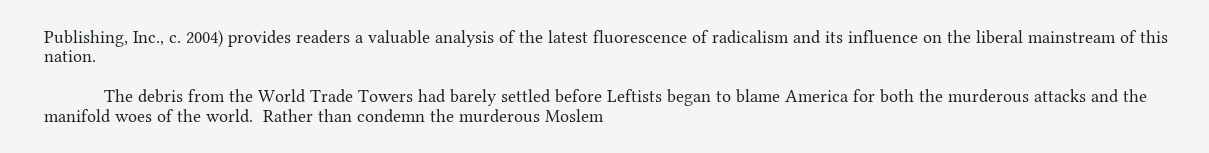Publishing, Inc., c. 2004) provides readers a valuable analysis of the latest fluorescence of radicalism and its influence on the liberal mainstream of this nation.

            The debris from the World Trade Towers had barely settled before Leftists began to blame America for both the murderous attacks and the manifold woes of the world.  Rather than condemn the murderous Moslem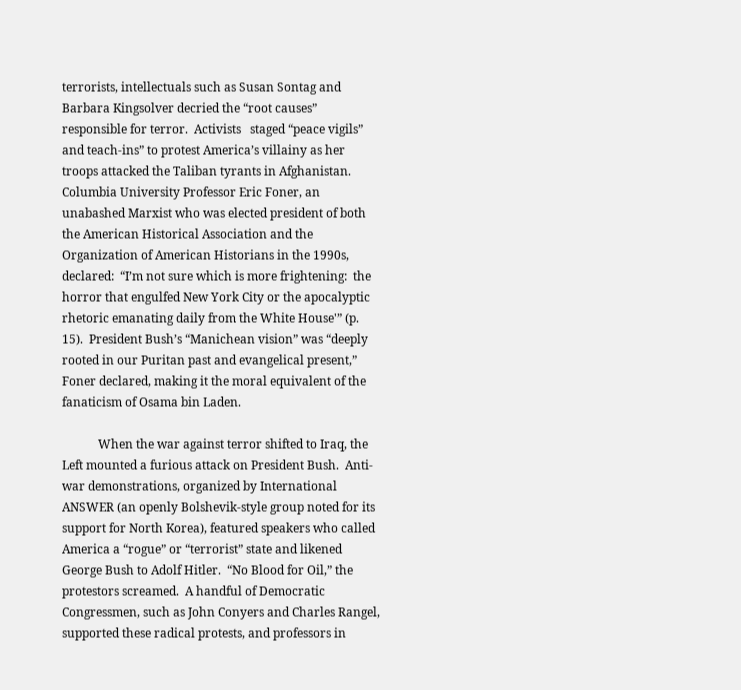terrorists, intellectuals such as Susan Sontag and Barbara Kingsolver decried the “root causes” responsible for terror.  Activists   staged “peace vigils” and teach-ins” to protest America’s villainy as her troops attacked the Taliban tyrants in Afghanistan.  Columbia University Professor Eric Foner, an unabashed Marxist who was elected president of both the American Historical Association and the Organization of American Historians in the 1990s, declared:  “I’m not sure which is more frightening:  the horror that engulfed New York City or the apocalyptic rhetoric emanating daily from the White House'” (p. 15).  President Bush’s “Manichean vision” was “deeply rooted in our Puritan past and evangelical present,” Foner declared, making it the moral equivalent of the fanaticism of Osama bin Laden.

            When the war against terror shifted to Iraq, the Left mounted a furious attack on President Bush.  Anti-war demonstrations, organized by International ANSWER (an openly Bolshevik-style group noted for its support for North Korea), featured speakers who called America a “rogue” or “terrorist” state and likened George Bush to Adolf Hitler.  “No Blood for Oil,” the protestors screamed.  A handful of Democratic Congressmen, such as John Conyers and Charles Rangel, supported these radical protests, and professors in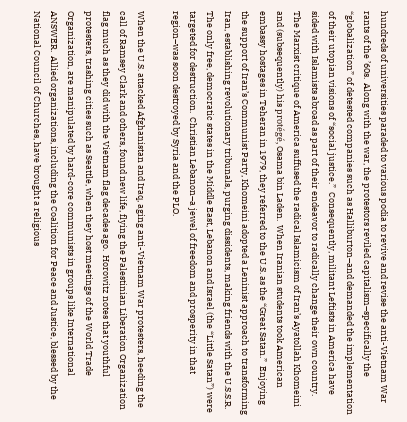hundreds of universities paraded to various podia to revive and revise the anti-Vietnam War rants of the ’60s.  Along with the war, the protestors reviled capitalism–specifically the “globalization” of detested companies such as Halliburton–and demanded the implementation of their utopian visions of “social justice.”  Consequently, militant Leftists in America have sided with Islamists abroad as part of their endeavor to radically change their own country.  The Marxist critique of America suffused the radical Islamicism of Iran’s Ayatollah Khomeini and (subsequently) his protégé, Osama bin Laden.  When Iranian students took American embassy hostages in Teheran in 1979, they referred to the U.S. as the “Great Satan.”  Enjoying the support of Iran’s Communist Party, Khomeini adopted a Leninist approach to transforming Iran, establishing revolutionary tribunals, purging dissidents, making friends with the U.S.S.R.  The only free, democratic states in the Middle East, Lebanon and Israel (the “Little Satan”) were targeted for destruction.  Christian Lebanon–a jewel of freedom and prosperity in that region–was soon destroyed by Syria and the PLO.

When the U.S. attacked Afghanistan and Iraq, aging anti-Vietnam War protesters, heeding the call of Ramsey Clark and others, found new life, flying the Palestinian Liberation Organization flag much as they did with the Vietnam flag decades ago.  Horowitz notes that youthful protesters, trashing cities such as Seattle, when they host meetings of the World Trade Organization, are manipulated by hard-core communists in groups like International ANSWER.  Allied organizations, including the Coalition for Peace and Justice, blessed by the National Council of Churches, have brought a religious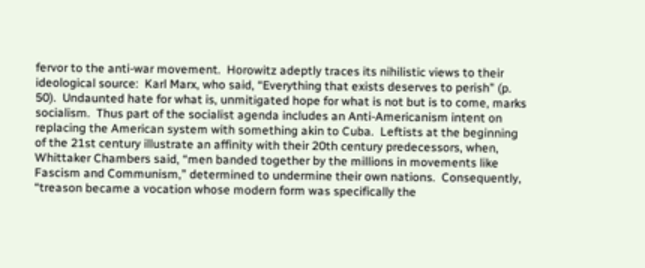fervor to the anti-war movement.  Horowitz adeptly traces its nihilistic views to their ideological source:  Karl Marx, who said, “Everything that exists deserves to perish” (p. 50).  Undaunted hate for what is, unmitigated hope for what is not but is to come, marks socialism.  Thus part of the socialist agenda includes an Anti-Americanism intent on replacing the American system with something akin to Cuba.  Leftists at the beginning of the 21st century illustrate an affinity with their 20th century predecessors, when, Whittaker Chambers said, “men banded together by the millions in movements like Fascism and Communism,” determined to undermine their own nations.  Consequently, “treason became a vocation whose modern form was specifically the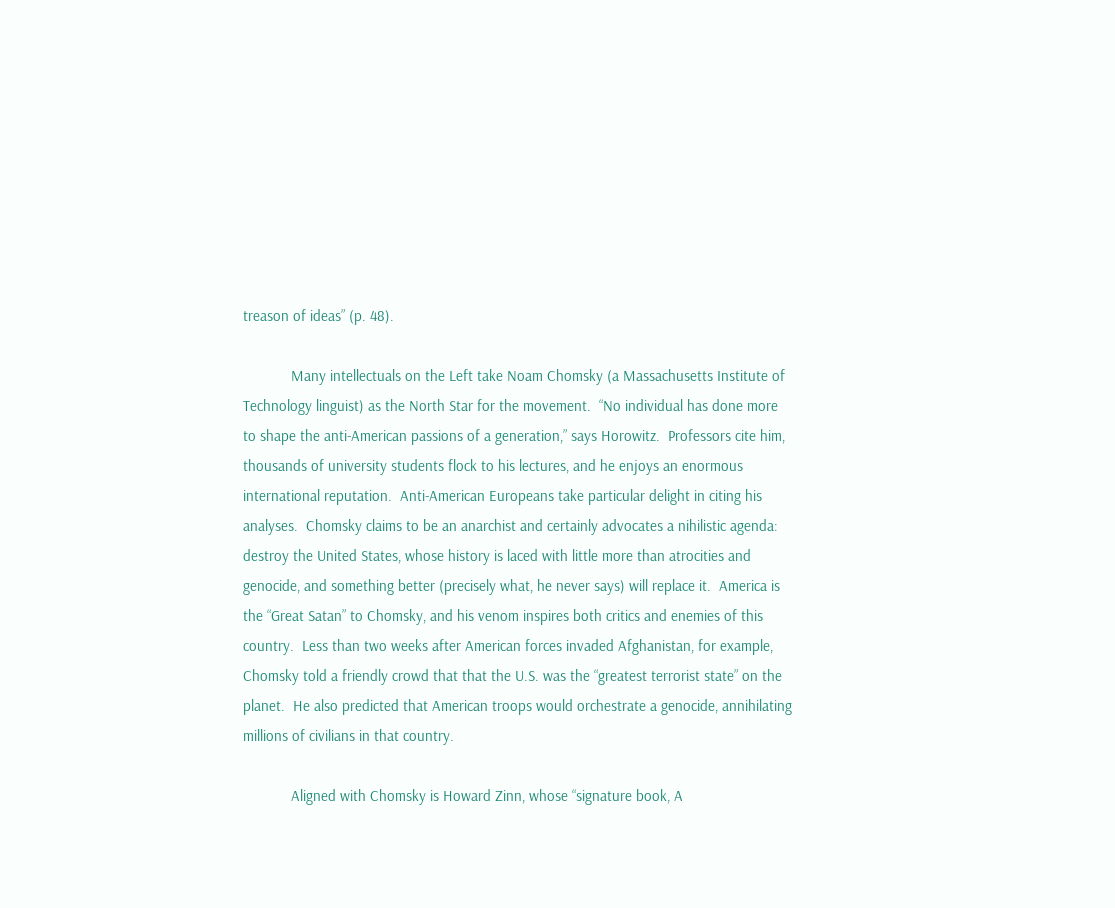treason of ideas” (p. 48).

            Many intellectuals on the Left take Noam Chomsky (a Massachusetts Institute of Technology linguist) as the North Star for the movement.  “No individual has done more to shape the anti-American passions of a generation,” says Horowitz.  Professors cite him, thousands of university students flock to his lectures, and he enjoys an enormous international reputation.  Anti-American Europeans take particular delight in citing his analyses.  Chomsky claims to be an anarchist and certainly advocates a nihilistic agenda:  destroy the United States, whose history is laced with little more than atrocities and genocide, and something better (precisely what, he never says) will replace it.  America is the “Great Satan” to Chomsky, and his venom inspires both critics and enemies of this country.  Less than two weeks after American forces invaded Afghanistan, for example, Chomsky told a friendly crowd that that the U.S. was the “greatest terrorist state” on the planet.  He also predicted that American troops would orchestrate a genocide, annihilating millions of civilians in that country.

            Aligned with Chomsky is Howard Zinn, whose “signature book, A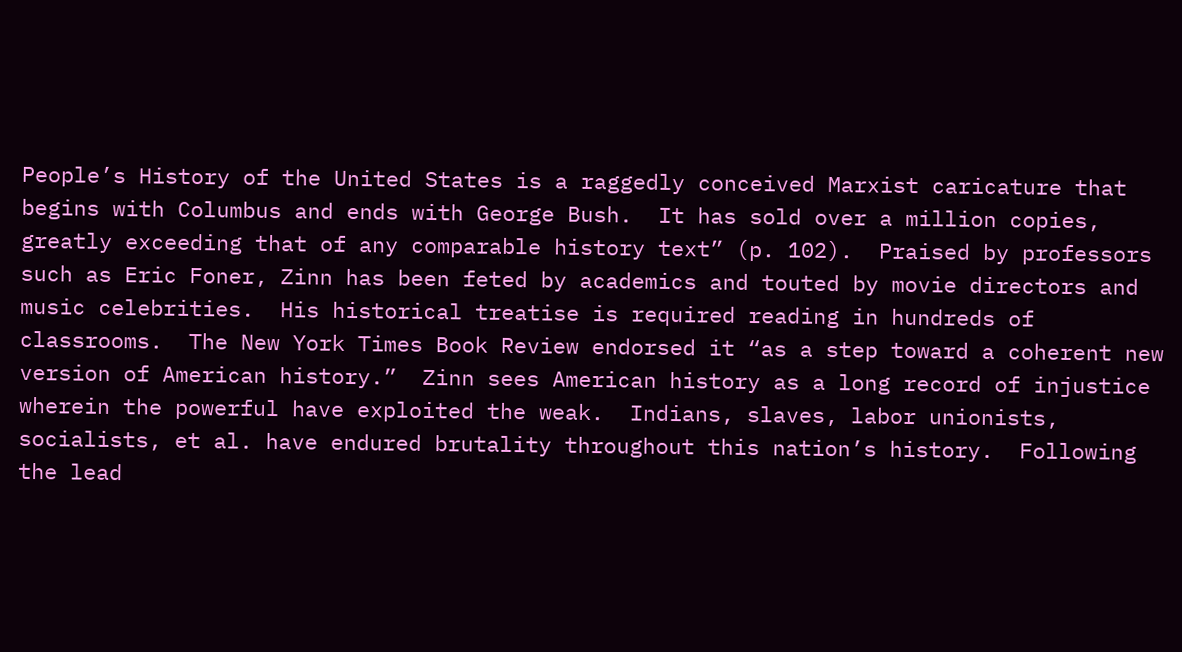People’s History of the United States is a raggedly conceived Marxist caricature that begins with Columbus and ends with George Bush.  It has sold over a million copies, greatly exceeding that of any comparable history text” (p. 102).  Praised by professors such as Eric Foner, Zinn has been feted by academics and touted by movie directors and music celebrities.  His historical treatise is required reading in hundreds of classrooms.  The New York Times Book Review endorsed it “as a step toward a coherent new version of American history.”  Zinn sees American history as a long record of injustice wherein the powerful have exploited the weak.  Indians, slaves, labor unionists, socialists, et al. have endured brutality throughout this nation’s history.  Following the lead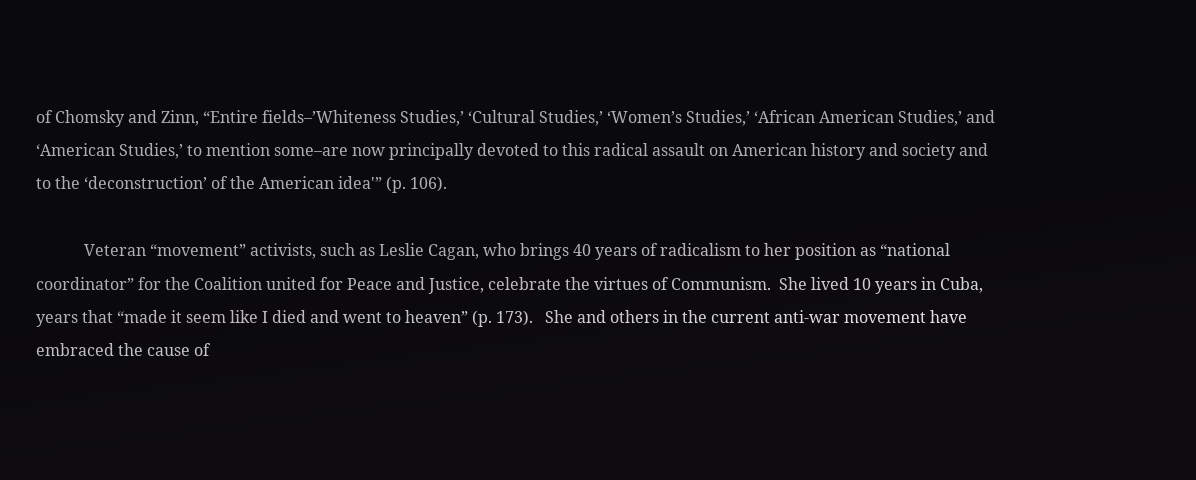of Chomsky and Zinn, “Entire fields–’Whiteness Studies,’ ‘Cultural Studies,’ ‘Women’s Studies,’ ‘African American Studies,’ and ‘American Studies,’ to mention some–are now principally devoted to this radical assault on American history and society and to the ‘deconstruction’ of the American idea'” (p. 106).

            Veteran “movement” activists, such as Leslie Cagan, who brings 40 years of radicalism to her position as “national coordinator” for the Coalition united for Peace and Justice, celebrate the virtues of Communism.  She lived 10 years in Cuba, years that “made it seem like I died and went to heaven” (p. 173).   She and others in the current anti-war movement have embraced the cause of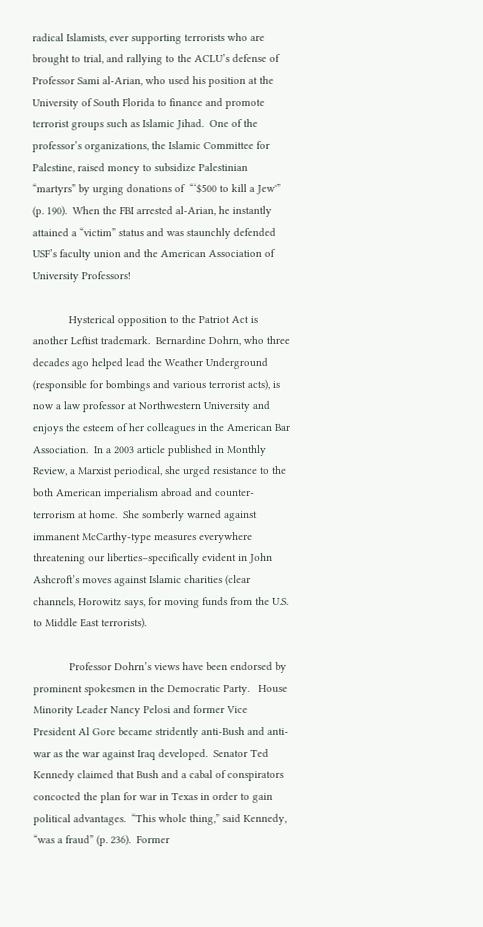radical Islamists, ever supporting terrorists who are brought to trial, and rallying to the ACLU’s defense of Professor Sami al-Arian, who used his position at the University of South Florida to finance and promote terrorist groups such as Islamic Jihad.  One of the professor’s organizations, the Islamic Committee for Palestine, raised money to subsidize Palestinian “martyrs” by urging donations of  “‘$500 to kill a Jew'” (p. 190).  When the FBI arrested al-Arian, he instantly attained a “victim” status and was staunchly defended USF’s faculty union and the American Association of University Professors!

            Hysterical opposition to the Patriot Act is another Leftist trademark.  Bernardine Dohrn, who three decades ago helped lead the Weather Underground (responsible for bombings and various terrorist acts), is now a law professor at Northwestern University and enjoys the esteem of her colleagues in the American Bar Association.  In a 2003 article published in Monthly Review, a Marxist periodical, she urged resistance to the both American imperialism abroad and counter-terrorism at home.  She somberly warned against immanent McCarthy-type measures everywhere threatening our liberties–specifically evident in John Ashcroft’s moves against Islamic charities (clear channels, Horowitz says, for moving funds from the U.S. to Middle East terrorists).

            Professor Dohrn’s views have been endorsed by prominent spokesmen in the Democratic Party.   House Minority Leader Nancy Pelosi and former Vice President Al Gore became stridently anti-Bush and anti-war as the war against Iraq developed.  Senator Ted Kennedy claimed that Bush and a cabal of conspirators concocted the plan for war in Texas in order to gain political advantages.  “This whole thing,” said Kennedy, “was a fraud” (p. 236).  Former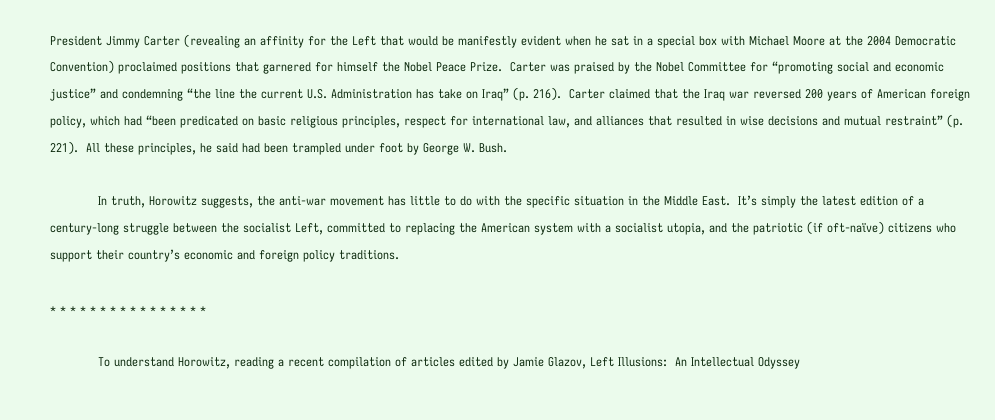President Jimmy Carter (revealing an affinity for the Left that would be manifestly evident when he sat in a special box with Michael Moore at the 2004 Democratic Convention) proclaimed positions that garnered for himself the Nobel Peace Prize.  Carter was praised by the Nobel Committee for “promoting social and economic justice” and condemning “the line the current U.S. Administration has take on Iraq” (p. 216).  Carter claimed that the Iraq war reversed 200 years of American foreign policy, which had “been predicated on basic religious principles, respect for international law, and alliances that resulted in wise decisions and mutual restraint” (p. 221).  All these principles, he said had been trampled under foot by George W. Bush.

            In truth, Horowitz suggests, the anti-war movement has little to do with the specific situation in the Middle East.  It’s simply the latest edition of a century-long struggle between the socialist Left, committed to replacing the American system with a socialist utopia, and the patriotic (if oft-naïve) citizens who support their country’s economic and foreign policy traditions.

* * * * * * * * * * * * * * * *

            To understand Horowitz, reading a recent compilation of articles edited by Jamie Glazov, Left Illusions:  An Intellectual Odyssey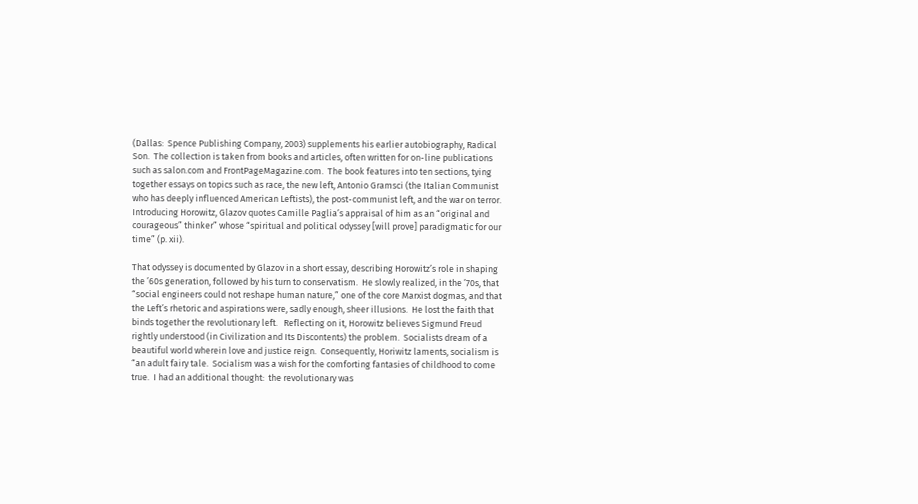(Dallas:  Spence Publishing Company, 2003) supplements his earlier autobiography, Radical Son.  The collection is taken from books and articles, often written for on-line publications such as salon.com and FrontPageMagazine.com.  The book features into ten sections, tying together essays on topics such as race, the new left, Antonio Gramsci (the Italian Communist who has deeply influenced American Leftists), the post-communist left, and the war on terror.  Introducing Horowitz, Glazov quotes Camille Paglia’s appraisal of him as an “original and courageous” thinker” whose “spiritual and political odyssey [will prove] paradigmatic for our time” (p. xii).

That odyssey is documented by Glazov in a short essay, describing Horowitz’s role in shaping the ’60s generation, followed by his turn to conservatism.  He slowly realized, in the ’70s, that “social engineers could not reshape human nature,” one of the core Marxist dogmas, and that the Left’s rhetoric and aspirations were, sadly enough, sheer illusions.  He lost the faith that binds together the revolutionary left.   Reflecting on it, Horowitz believes Sigmund Freud rightly understood (in Civilization and Its Discontents) the problem.  Socialists dream of a beautiful world wherein love and justice reign.  Consequently, Horiwitz laments, socialism is “an adult fairy tale.  Socialism was a wish for the comforting fantasies of childhood to come true.  I had an additional thought:  the revolutionary was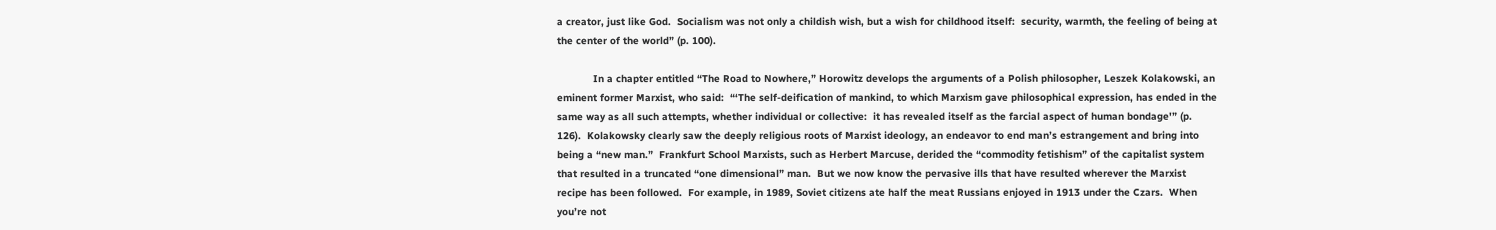a creator, just like God.  Socialism was not only a childish wish, but a wish for childhood itself:  security, warmth, the feeling of being at the center of the world” (p. 100).

            In a chapter entitled “The Road to Nowhere,” Horowitz develops the arguments of a Polish philosopher, Leszek Kolakowski, an eminent former Marxist, who said:  “‘The self-deification of mankind, to which Marxism gave philosophical expression, has ended in the same way as all such attempts, whether individual or collective:  it has revealed itself as the farcial aspect of human bondage'” (p. 126).  Kolakowsky clearly saw the deeply religious roots of Marxist ideology, an endeavor to end man’s estrangement and bring into being a “new man.”  Frankfurt School Marxists, such as Herbert Marcuse, derided the “commodity fetishism” of the capitalist system that resulted in a truncated “one dimensional” man.  But we now know the pervasive ills that have resulted wherever the Marxist recipe has been followed.  For example, in 1989, Soviet citizens ate half the meat Russians enjoyed in 1913 under the Czars.  When you’re not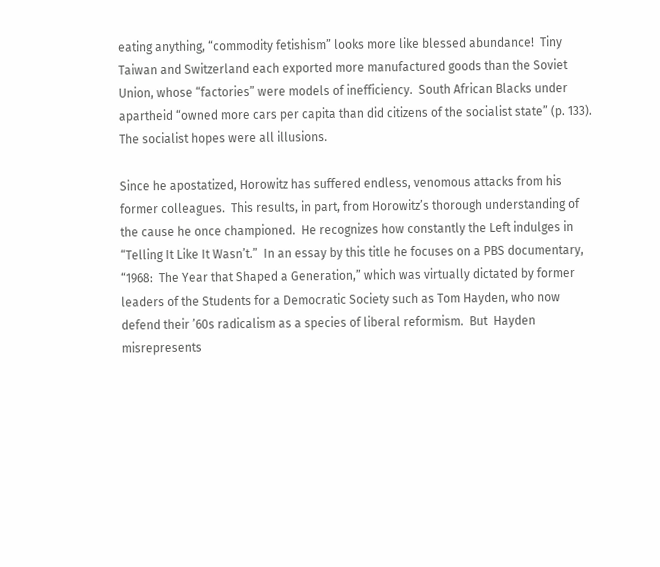eating anything, “commodity fetishism” looks more like blessed abundance!  Tiny Taiwan and Switzerland each exported more manufactured goods than the Soviet Union, whose “factories” were models of inefficiency.  South African Blacks under apartheid “owned more cars per capita than did citizens of the socialist state” (p. 133).  The socialist hopes were all illusions.

Since he apostatized, Horowitz has suffered endless, venomous attacks from his former colleagues.  This results, in part, from Horowitz’s thorough understanding of the cause he once championed.  He recognizes how constantly the Left indulges in “Telling It Like It Wasn’t.”  In an essay by this title he focuses on a PBS documentary, “1968:  The Year that Shaped a Generation,” which was virtually dictated by former leaders of the Students for a Democratic Society such as Tom Hayden, who now defend their ’60s radicalism as a species of liberal reformism.  But  Hayden misrepresents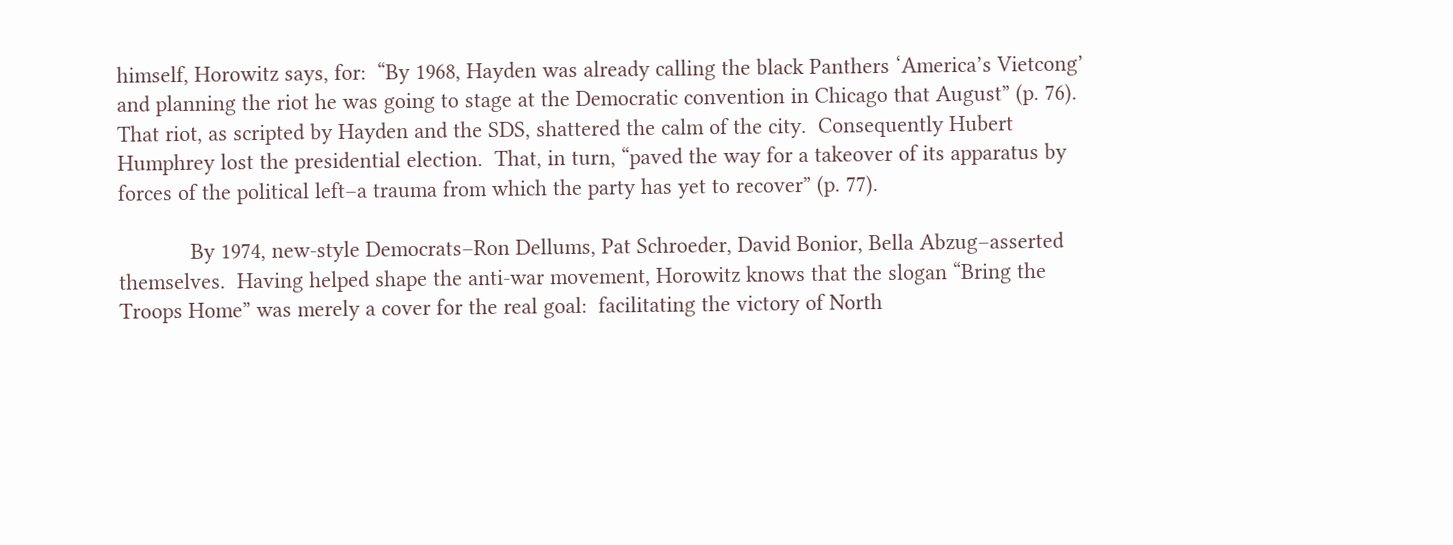himself, Horowitz says, for:  “By 1968, Hayden was already calling the black Panthers ‘America’s Vietcong’ and planning the riot he was going to stage at the Democratic convention in Chicago that August” (p. 76).  That riot, as scripted by Hayden and the SDS, shattered the calm of the city.  Consequently Hubert Humphrey lost the presidential election.  That, in turn, “paved the way for a takeover of its apparatus by forces of the political left–a trauma from which the party has yet to recover” (p. 77).

            By 1974, new-style Democrats–Ron Dellums, Pat Schroeder, David Bonior, Bella Abzug–asserted themselves.  Having helped shape the anti-war movement, Horowitz knows that the slogan “Bring the Troops Home” was merely a cover for the real goal:  facilitating the victory of North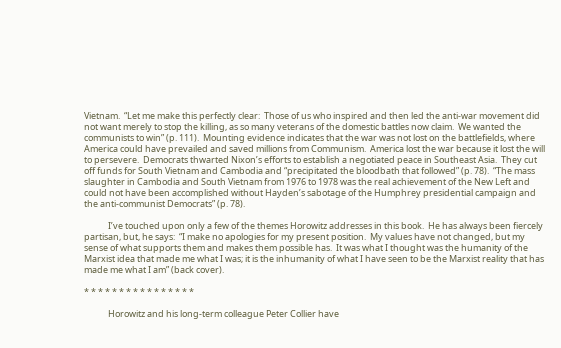Vietnam.  “Let me make this perfectly clear:  Those of us who inspired and then led the anti-war movement did not want merely to stop the killing, as so many veterans of the domestic battles now claim.  We wanted the communists to win” (p. 111).  Mounting evidence indicates that the war was not lost on the battlefields, where America could have prevailed and saved millions from Communism.  America lost the war because it lost the will to persevere.  Democrats thwarted Nixon’s efforts to establish a negotiated peace in Southeast Asia.  They cut off funds for South Vietnam and Cambodia and “precipitated the bloodbath that followed” (p. 78).  “The mass slaughter in Cambodia and South Vietnam from 1976 to 1978 was the real achievement of the New Left and could not have been accomplished without Hayden’s sabotage of the Humphrey presidential campaign and the anti-communist Democrats” (p. 78).

            I’ve touched upon only a few of the themes Horowitz addresses in this book.  He has always been fiercely partisan, but, he says:  “I make no apologies for my present position.  My values have not changed, but my sense of what supports them and makes them possible has.  It was what I thought was the humanity of the Marxist idea that made me what I was; it is the inhumanity of what I have seen to be the Marxist reality that has made me what I am” (back cover).

* * * * * * * * * * * * * * * *

            Horowitz and his long-term colleague Peter Collier have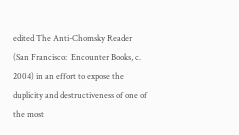edited The Anti-Chomsky Reader (San Francisco:  Encounter Books, c. 2004) in an effort to expose the duplicity and destructiveness of one of the most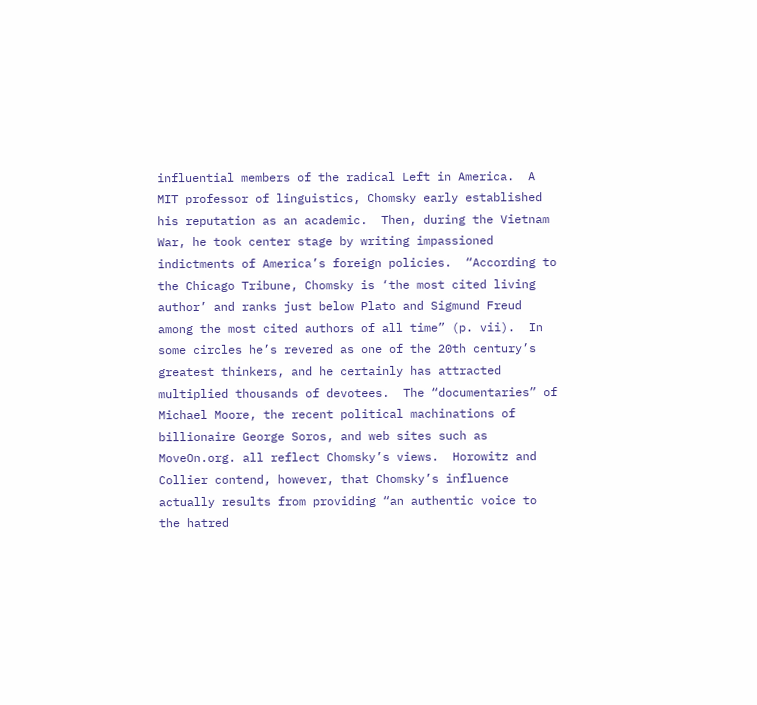influential members of the radical Left in America.  A MIT professor of linguistics, Chomsky early established his reputation as an academic.  Then, during the Vietnam War, he took center stage by writing impassioned indictments of America’s foreign policies.  “According to the Chicago Tribune, Chomsky is ‘the most cited living author’ and ranks just below Plato and Sigmund Freud among the most cited authors of all time” (p. vii).  In some circles he’s revered as one of the 20th century’s greatest thinkers, and he certainly has attracted multiplied thousands of devotees.  The “documentaries” of Michael Moore, the recent political machinations of billionaire George Soros, and web sites such as MoveOn.org. all reflect Chomsky’s views.  Horowitz and Collier contend, however, that Chomsky’s influence actually results from providing “an authentic voice to the hatred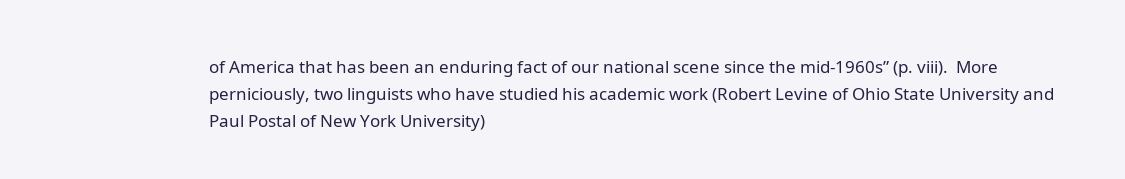of America that has been an enduring fact of our national scene since the mid-1960s” (p. viii).  More perniciously, two linguists who have studied his academic work (Robert Levine of Ohio State University and Paul Postal of New York University)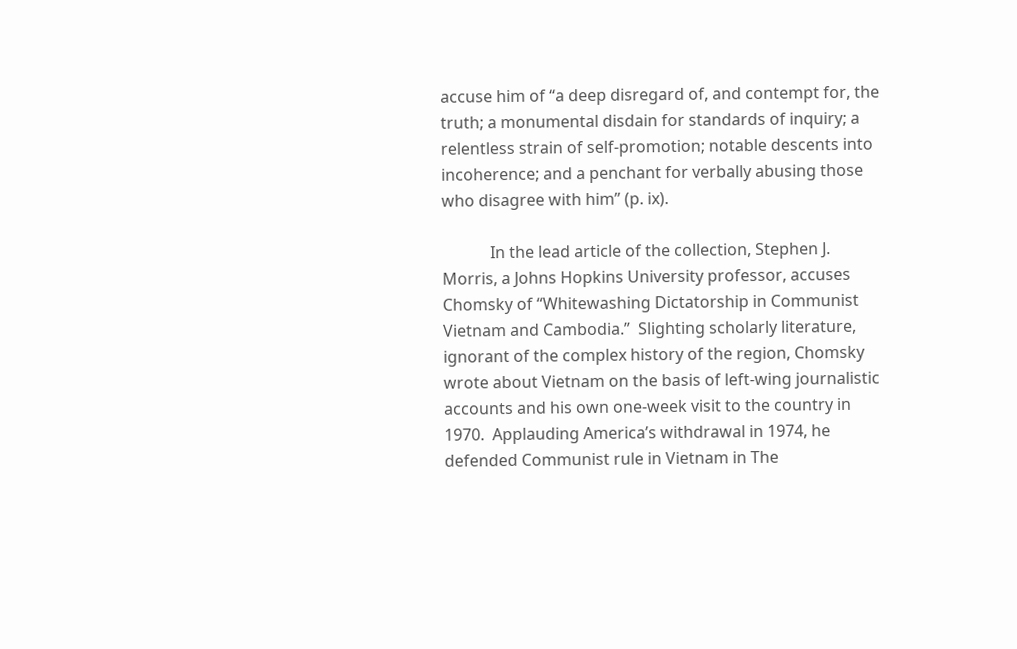accuse him of “a deep disregard of, and contempt for, the truth; a monumental disdain for standards of inquiry; a relentless strain of self-promotion; notable descents into incoherence; and a penchant for verbally abusing those who disagree with him” (p. ix).

            In the lead article of the collection, Stephen J. Morris, a Johns Hopkins University professor, accuses Chomsky of “Whitewashing Dictatorship in Communist Vietnam and Cambodia.”  Slighting scholarly literature, ignorant of the complex history of the region, Chomsky wrote about Vietnam on the basis of left-wing journalistic accounts and his own one-week visit to the country in 1970.  Applauding America’s withdrawal in 1974, he defended Communist rule in Vietnam in The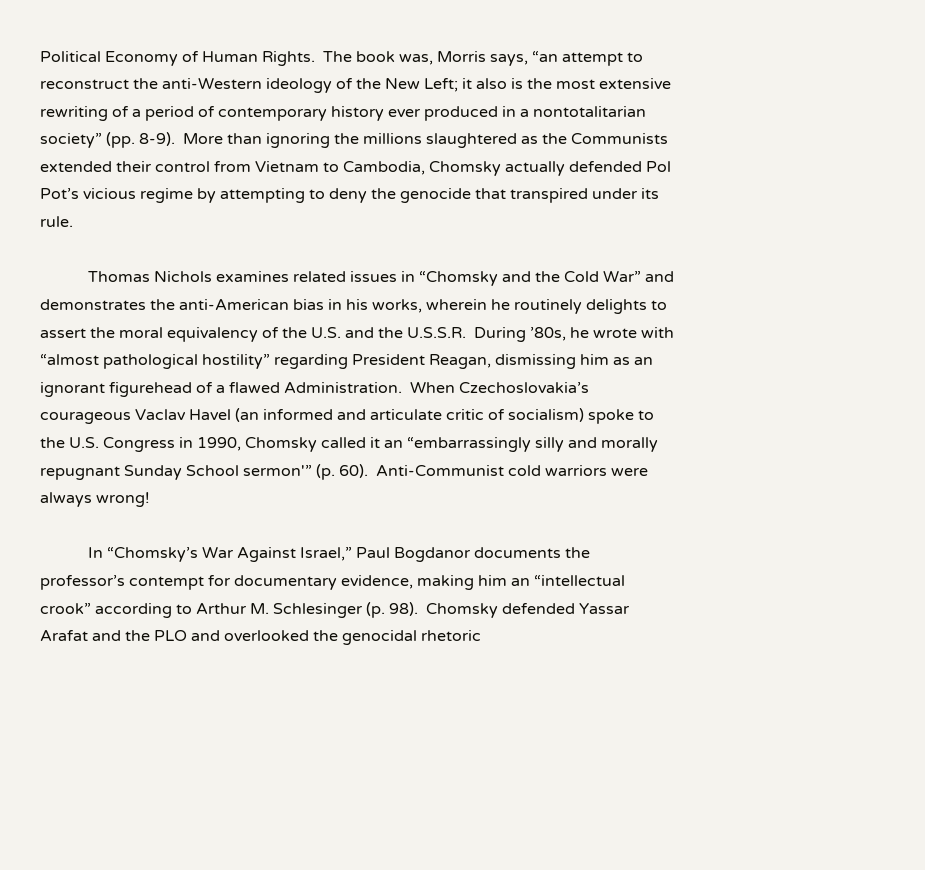Political Economy of Human Rights.  The book was, Morris says, “an attempt to reconstruct the anti-Western ideology of the New Left; it also is the most extensive rewriting of a period of contemporary history ever produced in a nontotalitarian society” (pp. 8-9).  More than ignoring the millions slaughtered as the Communists extended their control from Vietnam to Cambodia, Chomsky actually defended Pol Pot’s vicious regime by attempting to deny the genocide that transpired under its rule.

            Thomas Nichols examines related issues in “Chomsky and the Cold War” and demonstrates the anti-American bias in his works, wherein he routinely delights to assert the moral equivalency of the U.S. and the U.S.S.R.  During ’80s, he wrote with “almost pathological hostility” regarding President Reagan, dismissing him as an ignorant figurehead of a flawed Administration.  When Czechoslovakia’s courageous Vaclav Havel (an informed and articulate critic of socialism) spoke to the U.S. Congress in 1990, Chomsky called it an “embarrassingly silly and morally repugnant Sunday School sermon'” (p. 60).  Anti-Communist cold warriors were always wrong!

            In “Chomsky’s War Against Israel,” Paul Bogdanor documents the professor’s contempt for documentary evidence, making him an “intellectual crook” according to Arthur M. Schlesinger (p. 98).  Chomsky defended Yassar Arafat and the PLO and overlooked the genocidal rhetoric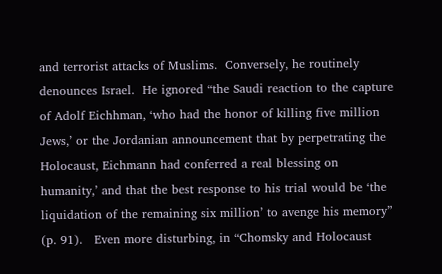and terrorist attacks of Muslims.  Conversely, he routinely denounces Israel.  He ignored “the Saudi reaction to the capture of Adolf Eichhman, ‘who had the honor of killing five million Jews,’ or the Jordanian announcement that by perpetrating the Holocaust, Eichmann had conferred a real blessing on humanity,’ and that the best response to his trial would be ‘the liquidation of the remaining six million’ to avenge his memory” (p. 91).   Even more disturbing, in “Chomsky and Holocaust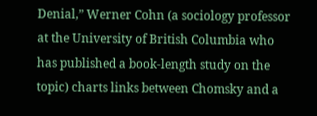Denial,” Werner Cohn (a sociology professor at the University of British Columbia who has published a book-length study on the topic) charts links between Chomsky and a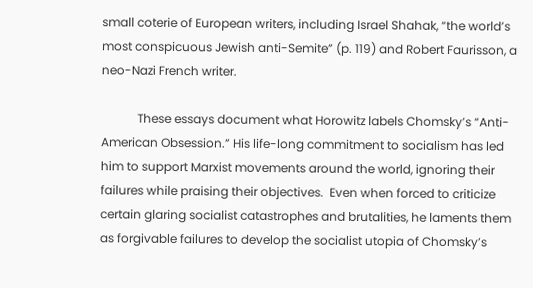small coterie of European writers, including Israel Shahak, “the world’s most conspicuous Jewish anti-Semite” (p. 119) and Robert Faurisson, a neo-Nazi French writer.

            These essays document what Horowitz labels Chomsky’s “Anti-American Obsession.” His life-long commitment to socialism has led him to support Marxist movements around the world, ignoring their failures while praising their objectives.  Even when forced to criticize certain glaring socialist catastrophes and brutalities, he laments them as forgivable failures to develop the socialist utopia of Chomsky’s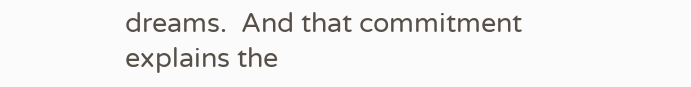dreams.  And that commitment explains the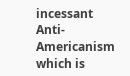incessant Anti-Americanism which is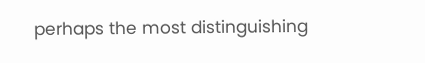perhaps the most distinguishing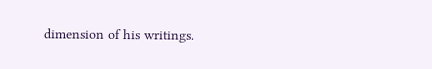dimension of his writings.